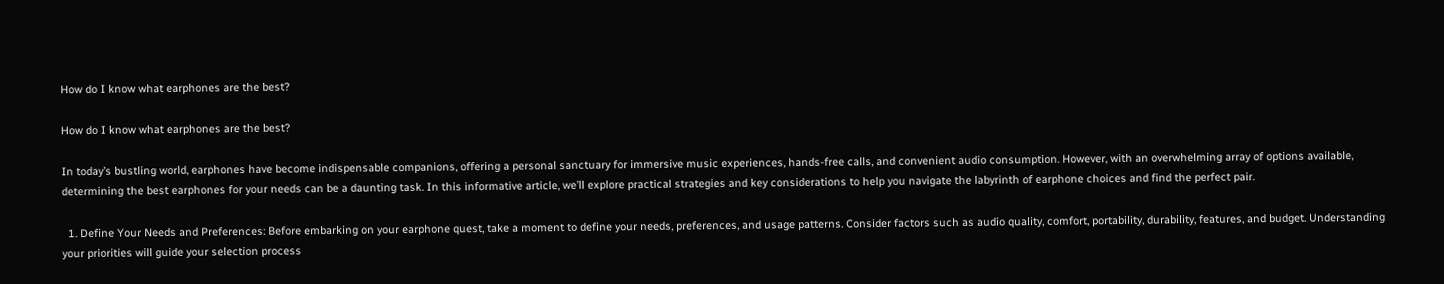How do I know what earphones are the best?

How do I know what earphones are the best?

In today’s bustling world, earphones have become indispensable companions, offering a personal sanctuary for immersive music experiences, hands-free calls, and convenient audio consumption. However, with an overwhelming array of options available, determining the best earphones for your needs can be a daunting task. In this informative article, we’ll explore practical strategies and key considerations to help you navigate the labyrinth of earphone choices and find the perfect pair.

  1. Define Your Needs and Preferences: Before embarking on your earphone quest, take a moment to define your needs, preferences, and usage patterns. Consider factors such as audio quality, comfort, portability, durability, features, and budget. Understanding your priorities will guide your selection process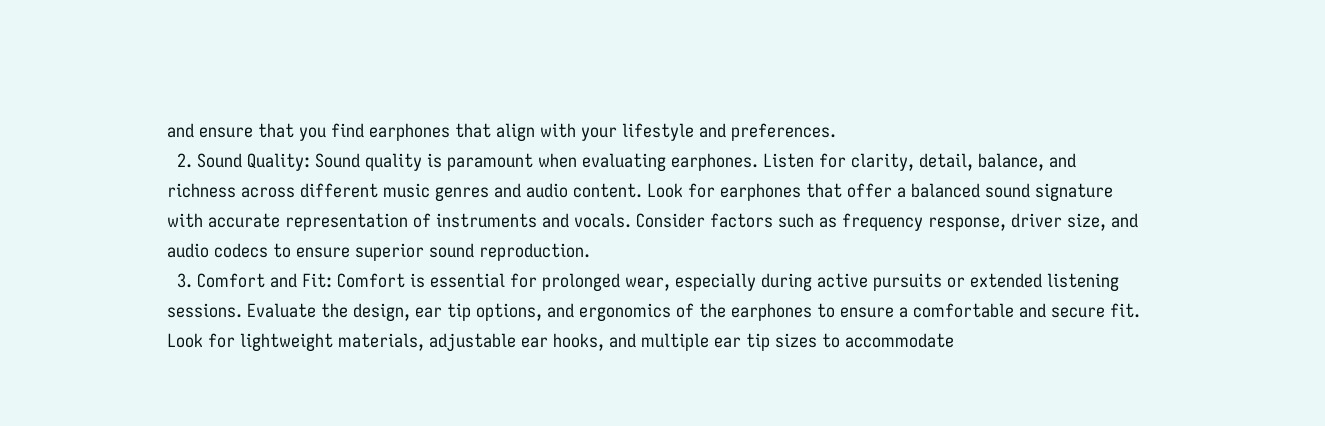and ensure that you find earphones that align with your lifestyle and preferences.
  2. Sound Quality: Sound quality is paramount when evaluating earphones. Listen for clarity, detail, balance, and richness across different music genres and audio content. Look for earphones that offer a balanced sound signature with accurate representation of instruments and vocals. Consider factors such as frequency response, driver size, and audio codecs to ensure superior sound reproduction.
  3. Comfort and Fit: Comfort is essential for prolonged wear, especially during active pursuits or extended listening sessions. Evaluate the design, ear tip options, and ergonomics of the earphones to ensure a comfortable and secure fit. Look for lightweight materials, adjustable ear hooks, and multiple ear tip sizes to accommodate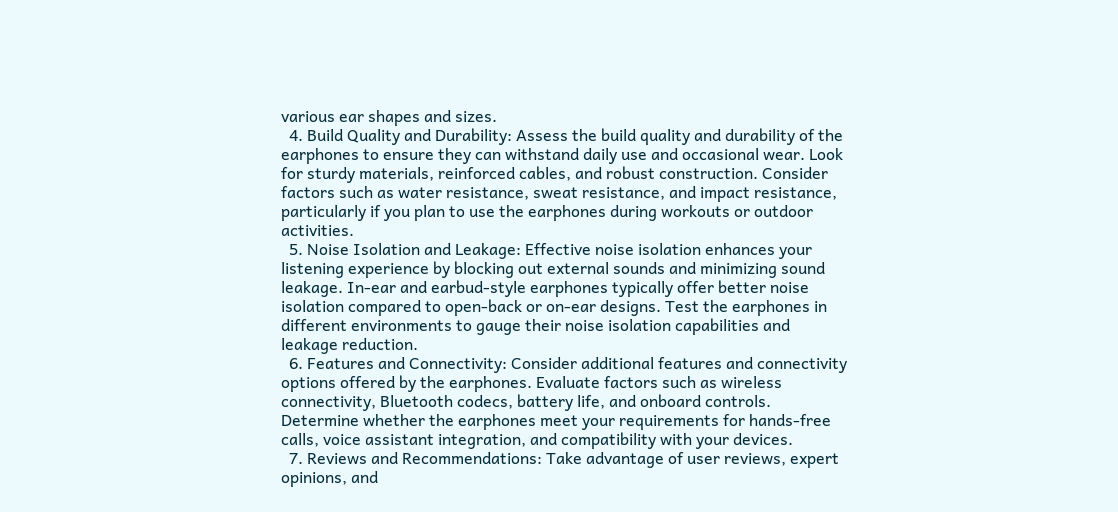various ear shapes and sizes.
  4. Build Quality and Durability: Assess the build quality and durability of the earphones to ensure they can withstand daily use and occasional wear. Look for sturdy materials, reinforced cables, and robust construction. Consider factors such as water resistance, sweat resistance, and impact resistance, particularly if you plan to use the earphones during workouts or outdoor activities.
  5. Noise Isolation and Leakage: Effective noise isolation enhances your listening experience by blocking out external sounds and minimizing sound leakage. In-ear and earbud-style earphones typically offer better noise isolation compared to open-back or on-ear designs. Test the earphones in different environments to gauge their noise isolation capabilities and leakage reduction.
  6. Features and Connectivity: Consider additional features and connectivity options offered by the earphones. Evaluate factors such as wireless connectivity, Bluetooth codecs, battery life, and onboard controls. Determine whether the earphones meet your requirements for hands-free calls, voice assistant integration, and compatibility with your devices.
  7. Reviews and Recommendations: Take advantage of user reviews, expert opinions, and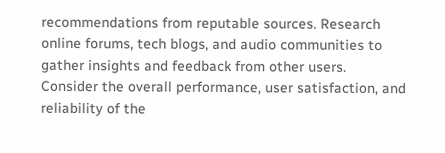recommendations from reputable sources. Research online forums, tech blogs, and audio communities to gather insights and feedback from other users. Consider the overall performance, user satisfaction, and reliability of the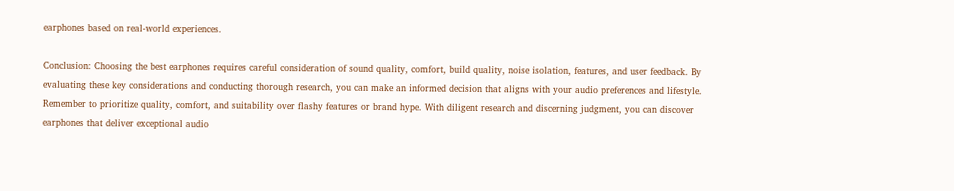earphones based on real-world experiences.

Conclusion: Choosing the best earphones requires careful consideration of sound quality, comfort, build quality, noise isolation, features, and user feedback. By evaluating these key considerations and conducting thorough research, you can make an informed decision that aligns with your audio preferences and lifestyle. Remember to prioritize quality, comfort, and suitability over flashy features or brand hype. With diligent research and discerning judgment, you can discover earphones that deliver exceptional audio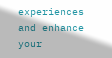experiences and enhance your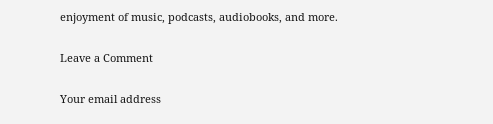enjoyment of music, podcasts, audiobooks, and more.

Leave a Comment

Your email address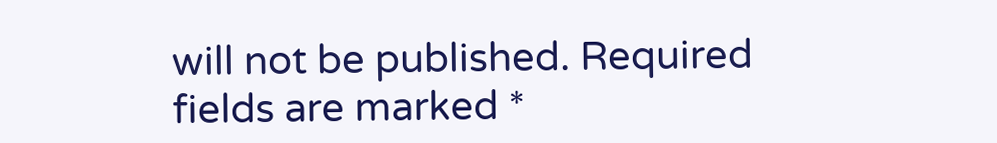will not be published. Required fields are marked *